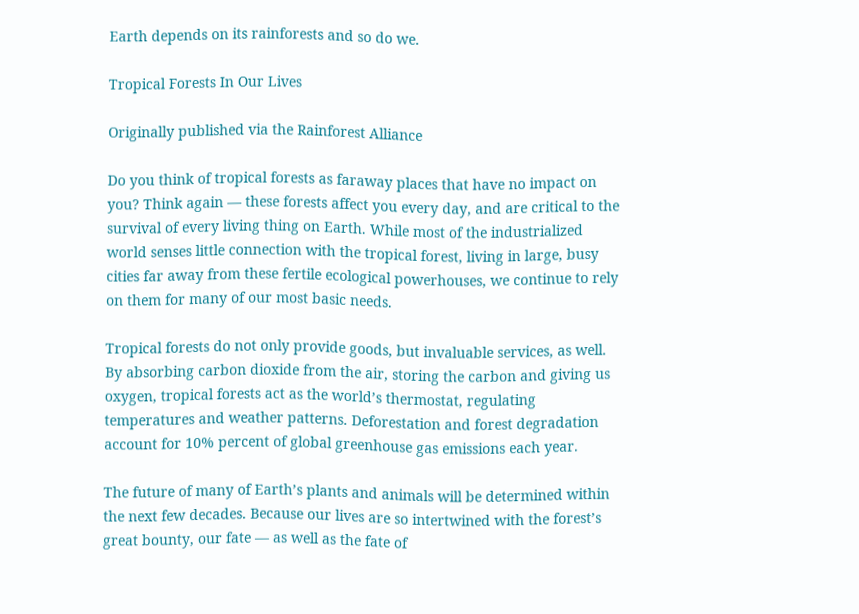Earth depends on its rainforests and so do we.

Tropical Forests In Our Lives

Originally published via the Rainforest Alliance

Do you think of tropical forests as faraway places that have no impact on you? Think again — these forests affect you every day, and are critical to the survival of every living thing on Earth. While most of the industrialized world senses little connection with the tropical forest, living in large, busy cities far away from these fertile ecological powerhouses, we continue to rely on them for many of our most basic needs.

Tropical forests do not only provide goods, but invaluable services, as well. By absorbing carbon dioxide from the air, storing the carbon and giving us oxygen, tropical forests act as the world’s thermostat, regulating temperatures and weather patterns. Deforestation and forest degradation account for 10% percent of global greenhouse gas emissions each year.

The future of many of Earth’s plants and animals will be determined within the next few decades. Because our lives are so intertwined with the forest’s great bounty, our fate — as well as the fate of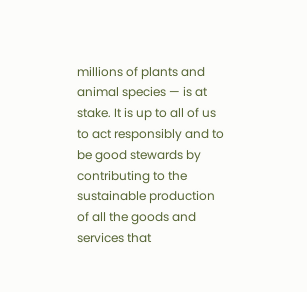millions of plants and animal species — is at stake. It is up to all of us to act responsibly and to be good stewards by contributing to the sustainable production of all the goods and services that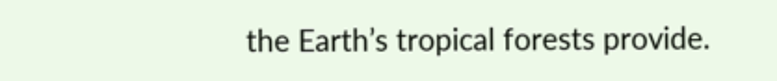the Earth’s tropical forests provide.